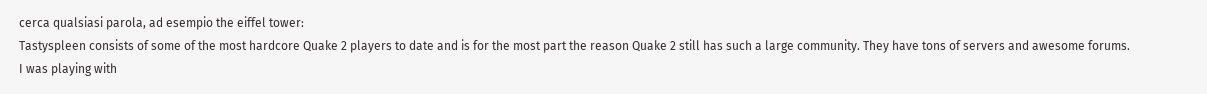cerca qualsiasi parola, ad esempio the eiffel tower:
Tastyspleen consists of some of the most hardcore Quake 2 players to date and is for the most part the reason Quake 2 still has such a large community. They have tons of servers and awesome forums.
I was playing with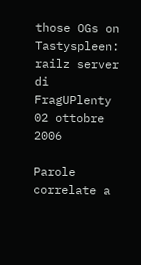those OGs on Tastyspleen: railz server
di FragUPlenty 02 ottobre 2006

Parole correlate a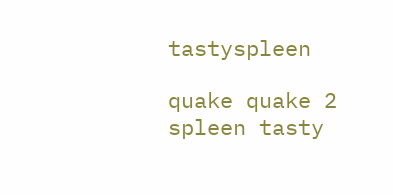tastyspleen

quake quake 2 spleen tasty